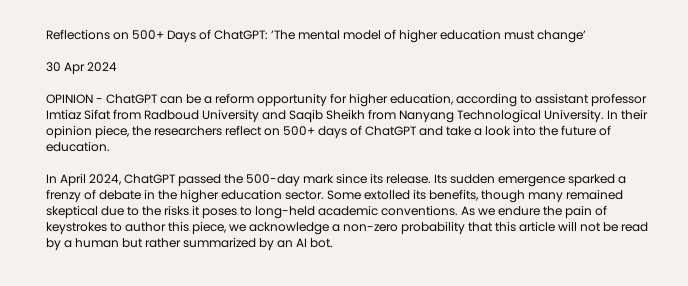Reflections on 500+ Days of ChatGPT: ’The mental model of higher education must change’

30 Apr 2024

OPINION - ChatGPT can be a reform opportunity for higher education, according to assistant professor Imtiaz Sifat from Radboud University and Saqib Sheikh from Nanyang Technological University. In their opinion piece, the researchers reflect on 500+ days of ChatGPT and take a look into the future of education.

In April 2024, ChatGPT passed the 500-day mark since its release. Its sudden emergence sparked a frenzy of debate in the higher education sector. Some extolled its benefits, though many remained skeptical due to the risks it poses to long-held academic conventions. As we endure the pain of keystrokes to author this piece, we acknowledge a non-zero probability that this article will not be read by a human but rather summarized by an AI bot.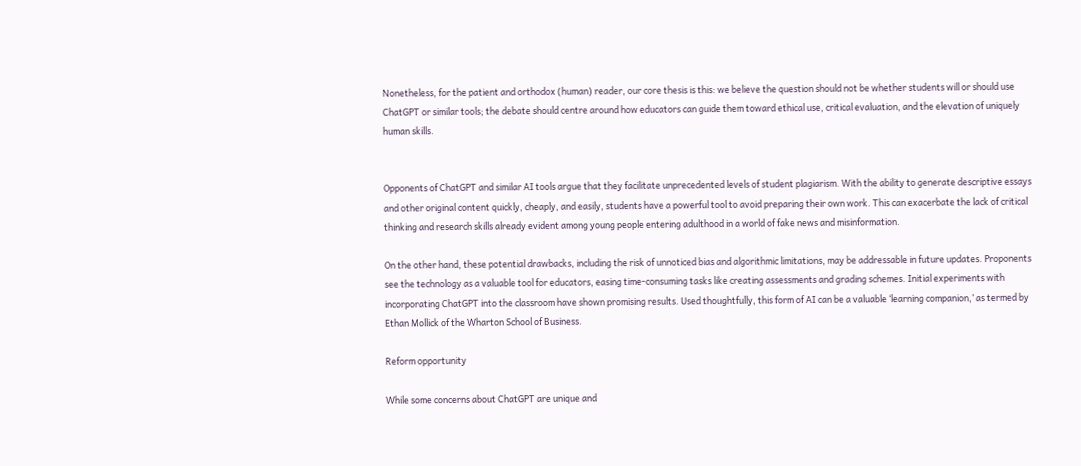Nonetheless, for the patient and orthodox (human) reader, our core thesis is this: we believe the question should not be whether students will or should use ChatGPT or similar tools; the debate should centre around how educators can guide them toward ethical use, critical evaluation, and the elevation of uniquely human skills.


Opponents of ChatGPT and similar AI tools argue that they facilitate unprecedented levels of student plagiarism. With the ability to generate descriptive essays and other original content quickly, cheaply, and easily, students have a powerful tool to avoid preparing their own work. This can exacerbate the lack of critical thinking and research skills already evident among young people entering adulthood in a world of fake news and misinformation.

On the other hand, these potential drawbacks, including the risk of unnoticed bias and algorithmic limitations, may be addressable in future updates. Proponents see the technology as a valuable tool for educators, easing time-consuming tasks like creating assessments and grading schemes. Initial experiments with incorporating ChatGPT into the classroom have shown promising results. Used thoughtfully, this form of AI can be a valuable ‘learning companion,’ as termed by Ethan Mollick of the Wharton School of Business.

Reform opportunity

While some concerns about ChatGPT are unique and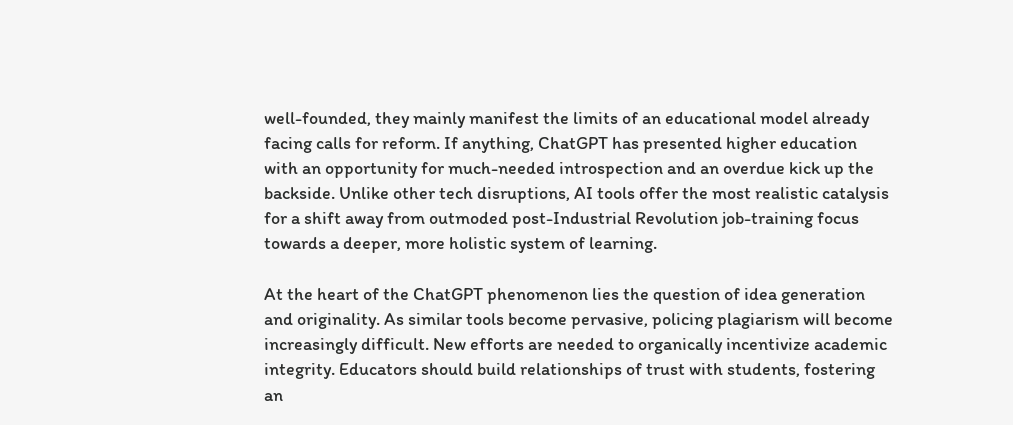well-founded, they mainly manifest the limits of an educational model already facing calls for reform. If anything, ChatGPT has presented higher education with an opportunity for much-needed introspection and an overdue kick up the backside. Unlike other tech disruptions, AI tools offer the most realistic catalysis for a shift away from outmoded post-Industrial Revolution job-training focus towards a deeper, more holistic system of learning.

At the heart of the ChatGPT phenomenon lies the question of idea generation and originality. As similar tools become pervasive, policing plagiarism will become increasingly difficult. New efforts are needed to organically incentivize academic integrity. Educators should build relationships of trust with students, fostering an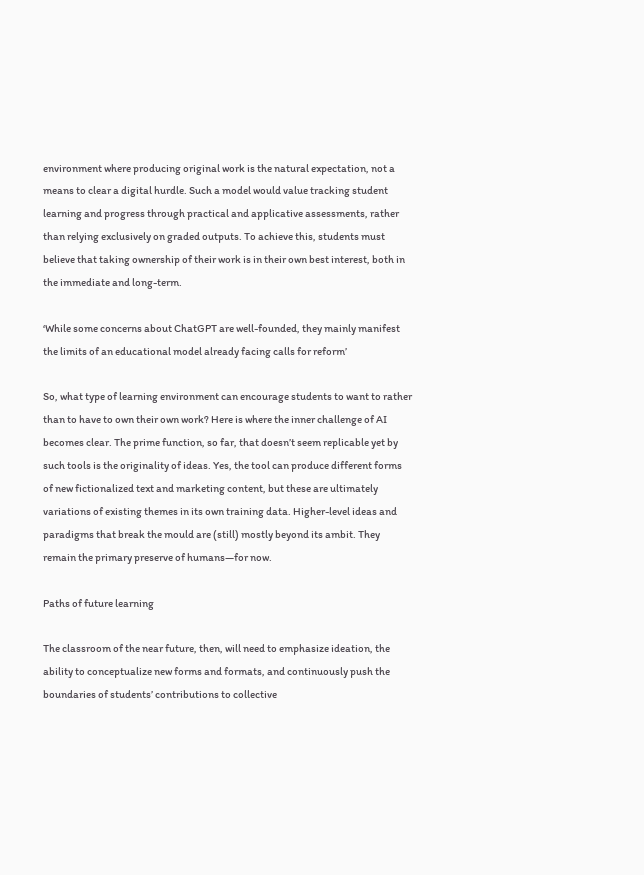environment where producing original work is the natural expectation, not a means to clear a digital hurdle. Such a model would value tracking student learning and progress through practical and applicative assessments, rather than relying exclusively on graded outputs. To achieve this, students must believe that taking ownership of their work is in their own best interest, both in the immediate and long-term.

‘While some concerns about ChatGPT are well-founded, they mainly manifest the limits of an educational model already facing calls for reform’

So, what type of learning environment can encourage students to want to rather than to have to own their own work? Here is where the inner challenge of AI becomes clear. The prime function, so far, that doesn’t seem replicable yet by such tools is the originality of ideas. Yes, the tool can produce different forms of new fictionalized text and marketing content, but these are ultimately variations of existing themes in its own training data. Higher-level ideas and paradigms that break the mould are (still) mostly beyond its ambit. They remain the primary preserve of humans—for now.

Paths of future learning

The classroom of the near future, then, will need to emphasize ideation, the ability to conceptualize new forms and formats, and continuously push the boundaries of students’ contributions to collective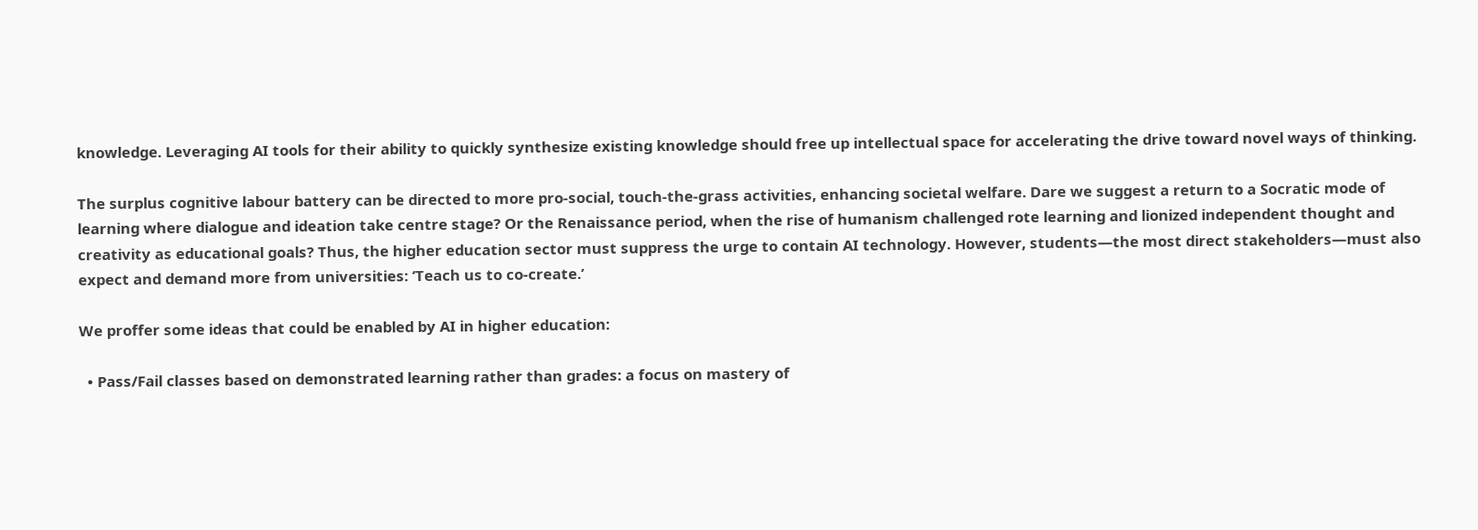knowledge. Leveraging AI tools for their ability to quickly synthesize existing knowledge should free up intellectual space for accelerating the drive toward novel ways of thinking.

The surplus cognitive labour battery can be directed to more pro-social, touch-the-grass activities, enhancing societal welfare. Dare we suggest a return to a Socratic mode of learning where dialogue and ideation take centre stage? Or the Renaissance period, when the rise of humanism challenged rote learning and lionized independent thought and creativity as educational goals? Thus, the higher education sector must suppress the urge to contain AI technology. However, students—the most direct stakeholders—must also expect and demand more from universities: ‘Teach us to co-create.’

We proffer some ideas that could be enabled by AI in higher education:

  • Pass/Fail classes based on demonstrated learning rather than grades: a focus on mastery of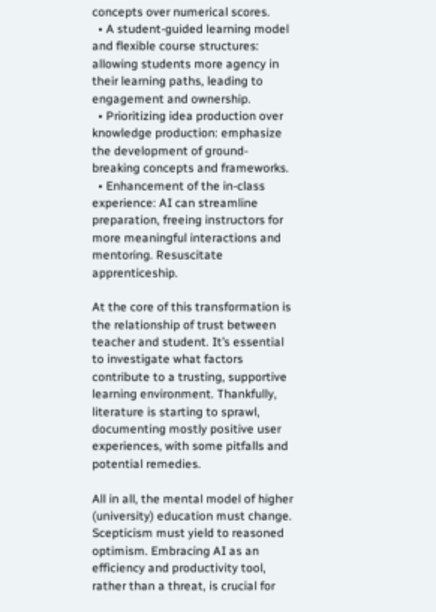concepts over numerical scores.
  • A student-guided learning model and flexible course structures: allowing students more agency in their learning paths, leading to engagement and ownership.
  • Prioritizing idea production over knowledge production: emphasize the development of ground-breaking concepts and frameworks.
  • Enhancement of the in-class experience: AI can streamline preparation, freeing instructors for more meaningful interactions and mentoring. Resuscitate apprenticeship.

At the core of this transformation is the relationship of trust between teacher and student. It’s essential to investigate what factors contribute to a trusting, supportive learning environment. Thankfully, literature is starting to sprawl, documenting mostly positive user experiences, with some pitfalls and potential remedies.

All in all, the mental model of higher (university) education must change. Scepticism must yield to reasoned optimism. Embracing AI as an efficiency and productivity tool, rather than a threat, is crucial for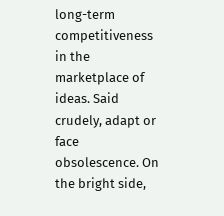long-term competitiveness in the marketplace of ideas. Said crudely, adapt or face obsolescence. On the bright side,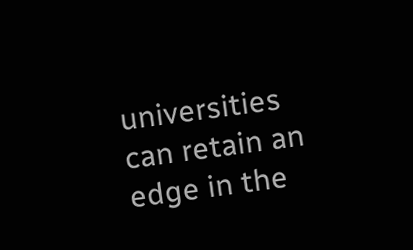universities can retain an edge in the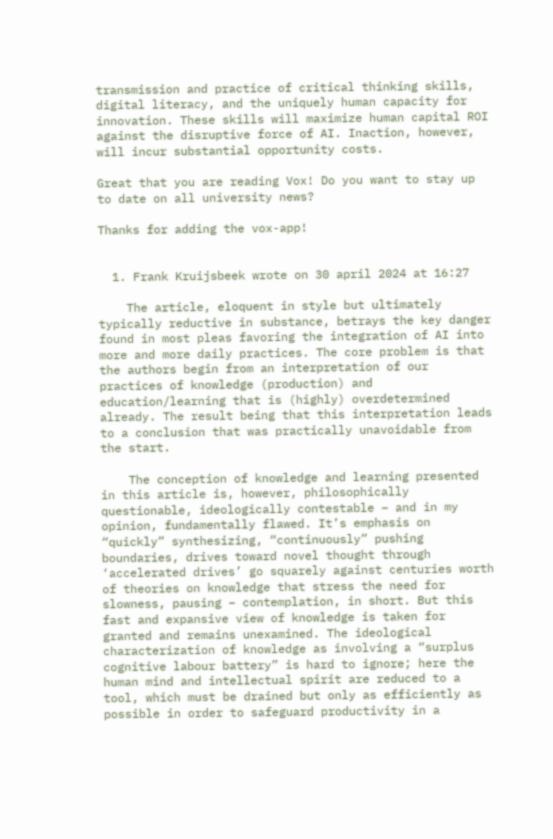transmission and practice of critical thinking skills, digital literacy, and the uniquely human capacity for innovation. These skills will maximize human capital ROI against the disruptive force of AI. Inaction, however, will incur substantial opportunity costs.

Great that you are reading Vox! Do you want to stay up to date on all university news?

Thanks for adding the vox-app!


  1. Frank Kruijsbeek wrote on 30 april 2024 at 16:27

    The article, eloquent in style but ultimately typically reductive in substance, betrays the key danger found in most pleas favoring the integration of AI into more and more daily practices. The core problem is that the authors begin from an interpretation of our practices of knowledge (production) and education/learning that is (highly) overdetermined already. The result being that this interpretation leads to a conclusion that was practically unavoidable from the start.

    The conception of knowledge and learning presented in this article is, however, philosophically questionable, ideologically contestable – and in my opinion, fundamentally flawed. It’s emphasis on “quickly” synthesizing, “continuously” pushing boundaries, drives toward novel thought through ‘accelerated drives’ go squarely against centuries worth of theories on knowledge that stress the need for slowness, pausing – contemplation, in short. But this fast and expansive view of knowledge is taken for granted and remains unexamined. The ideological characterization of knowledge as involving a “surplus cognitive labour battery” is hard to ignore; here the human mind and intellectual spirit are reduced to a tool, which must be drained but only as efficiently as possible in order to safeguard productivity in a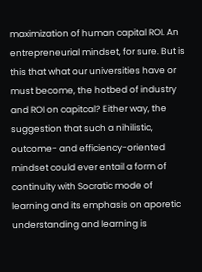maximization of human capital ROI. An entrepreneurial mindset, for sure. But is this that what our universities have or must become, the hotbed of industry and ROI on capitcal? Either way, the suggestion that such a nihilistic, outcome- and efficiency-oriented mindset could ever entail a form of continuity with Socratic mode of learning and its emphasis on aporetic understanding and learning is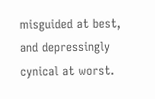misguided at best, and depressingly cynical at worst.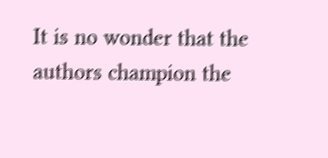It is no wonder that the authors champion the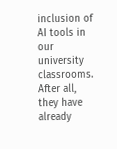inclusion of AI tools in our university classrooms. After all, they have already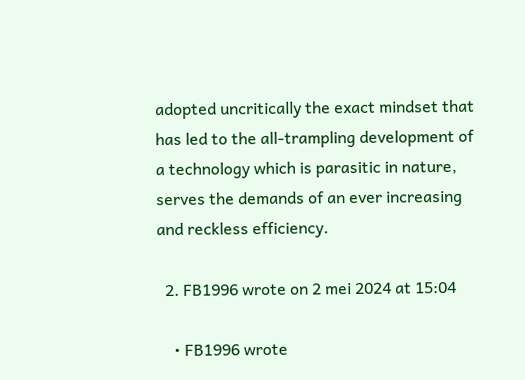adopted uncritically the exact mindset that has led to the all-trampling development of a technology which is parasitic in nature, serves the demands of an ever increasing and reckless efficiency.

  2. FB1996 wrote on 2 mei 2024 at 15:04

    • FB1996 wrote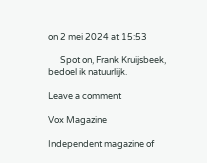on 2 mei 2024 at 15:53

      Spot on, Frank Kruijsbeek, bedoel ik natuurlijk.

Leave a comment

Vox Magazine

Independent magazine of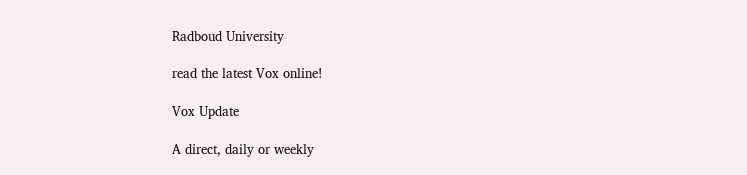Radboud University

read the latest Vox online!

Vox Update

A direct, daily or weekly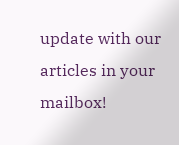update with our articles in your mailbox!